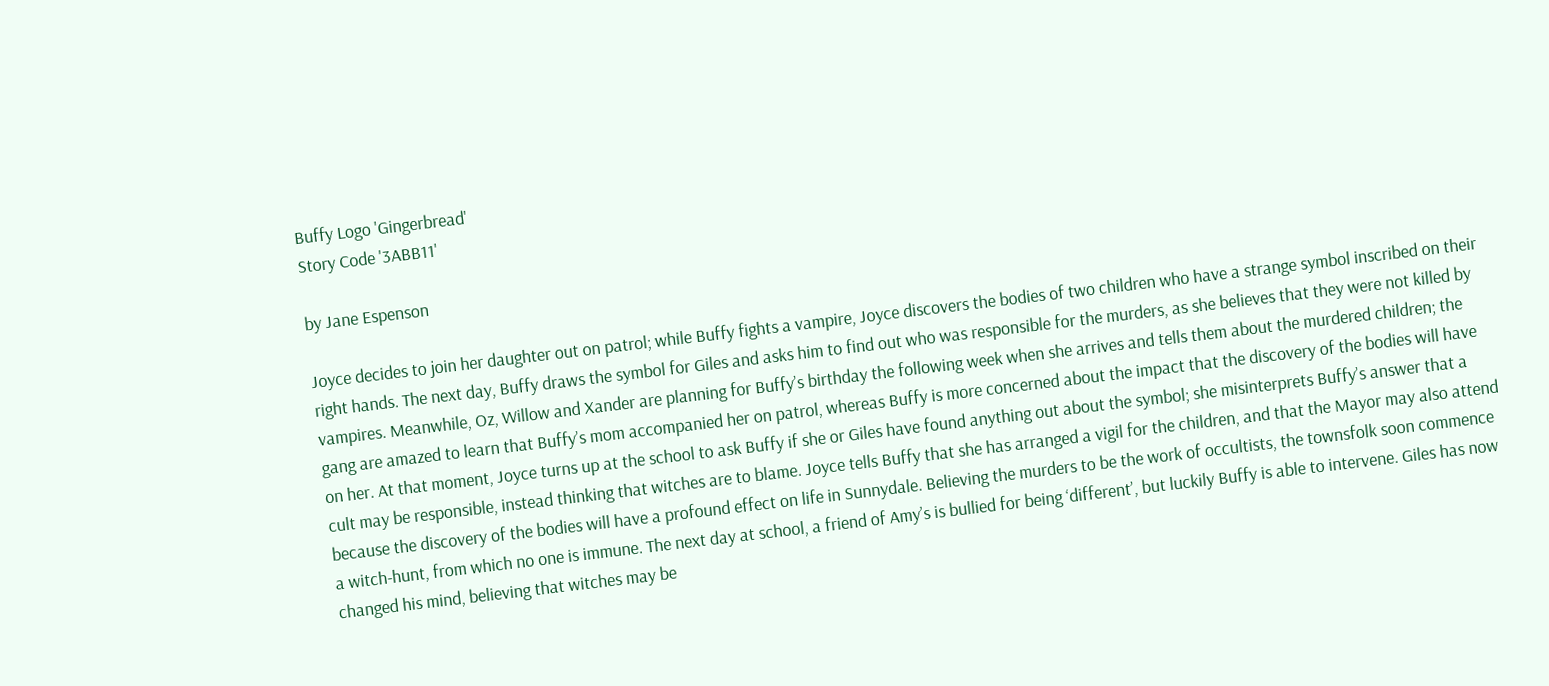Buffy Logo 'Gingerbread'
Story Code '3ABB11'

by Jane Espenson

Joyce decides to join her daughter out on patrol; while Buffy fights a vampire, Joyce discovers the bodies of two children who have a strange symbol inscribed on their right hands. The next day, Buffy draws the symbol for Giles and asks him to find out who was responsible for the murders, as she believes that they were not killed by vampires. Meanwhile, Oz, Willow and Xander are planning for Buffy’s birthday the following week when she arrives and tells them about the murdered children; the gang are amazed to learn that Buffy’s mom accompanied her on patrol, whereas Buffy is more concerned about the impact that the discovery of the bodies will have on her. At that moment, Joyce turns up at the school to ask Buffy if she or Giles have found anything out about the symbol; she misinterprets Buffy’s answer that a cult may be responsible, instead thinking that witches are to blame. Joyce tells Buffy that she has arranged a vigil for the children, and that the Mayor may also attend because the discovery of the bodies will have a profound effect on life in Sunnydale. Believing the murders to be the work of occultists, the townsfolk soon commence a witch-hunt, from which no one is immune. The next day at school, a friend of Amy’s is bullied for being ‘different’, but luckily Buffy is able to intervene. Giles has now changed his mind, believing that witches may be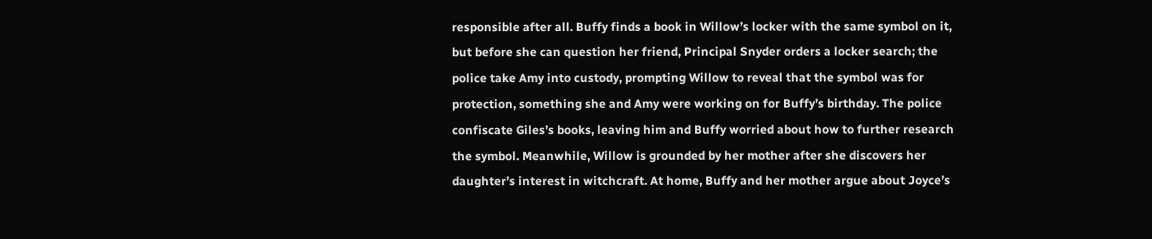responsible after all. Buffy finds a book in Willow’s locker with the same symbol on it, but before she can question her friend, Principal Snyder orders a locker search; the police take Amy into custody, prompting Willow to reveal that the symbol was for protection, something she and Amy were working on for Buffy’s birthday. The police confiscate Giles’s books, leaving him and Buffy worried about how to further research the symbol. Meanwhile, Willow is grounded by her mother after she discovers her daughter’s interest in witchcraft. At home, Buffy and her mother argue about Joyce’s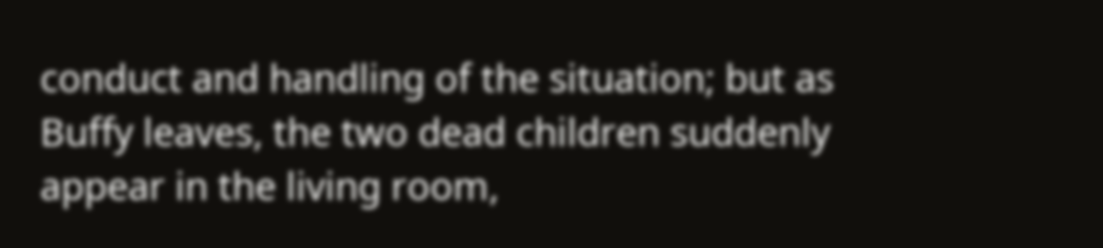conduct and handling of the situation; but as Buffy leaves, the two dead children suddenly appear in the living room,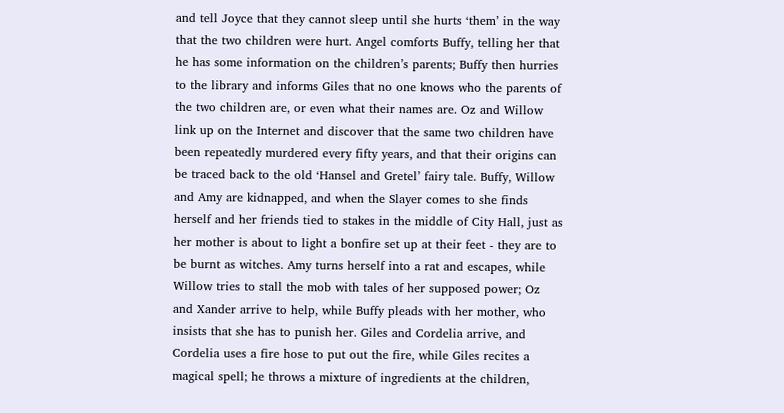and tell Joyce that they cannot sleep until she hurts ‘them’ in the way that the two children were hurt. Angel comforts Buffy, telling her that he has some information on the children’s parents; Buffy then hurries to the library and informs Giles that no one knows who the parents of the two children are, or even what their names are. Oz and Willow link up on the Internet and discover that the same two children have been repeatedly murdered every fifty years, and that their origins can be traced back to the old ‘Hansel and Gretel’ fairy tale. Buffy, Willow and Amy are kidnapped, and when the Slayer comes to she finds herself and her friends tied to stakes in the middle of City Hall, just as her mother is about to light a bonfire set up at their feet - they are to be burnt as witches. Amy turns herself into a rat and escapes, while Willow tries to stall the mob with tales of her supposed power; Oz and Xander arrive to help, while Buffy pleads with her mother, who insists that she has to punish her. Giles and Cordelia arrive, and Cordelia uses a fire hose to put out the fire, while Giles recites a magical spell; he throws a mixture of ingredients at the children,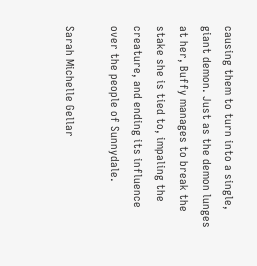causing them to turn into a single, giant demon. Just as the demon lunges at her, Buffy manages to break the stake she is tied to, impaling the creature, and ending its influence over the people of Sunnydale.

Sarah Michelle Gellar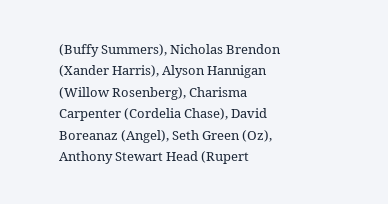(Buffy Summers), Nicholas Brendon (Xander Harris), Alyson Hannigan (Willow Rosenberg), Charisma Carpenter (Cordelia Chase), David Boreanaz (Angel), Seth Green (Oz), Anthony Stewart Head (Rupert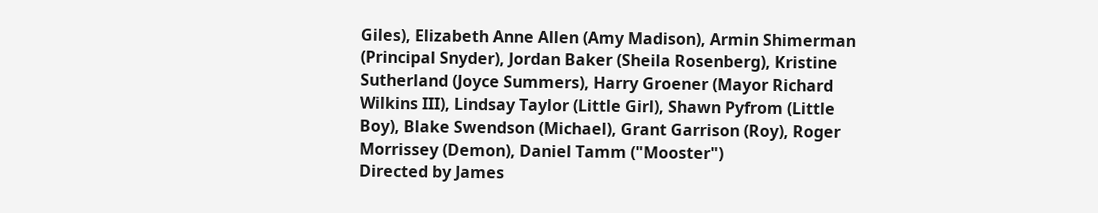Giles), Elizabeth Anne Allen (Amy Madison), Armin Shimerman (Principal Snyder), Jordan Baker (Sheila Rosenberg), Kristine Sutherland (Joyce Summers), Harry Groener (Mayor Richard Wilkins III), Lindsay Taylor (Little Girl), Shawn Pyfrom (Little Boy), Blake Swendson (Michael), Grant Garrison (Roy), Roger Morrissey (Demon), Daniel Tamm ("Mooster")
Directed by James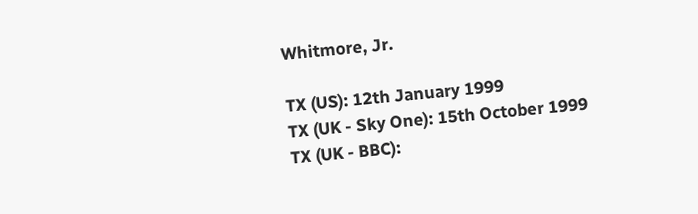Whitmore, Jr.

TX (US): 12th January 1999
TX (UK - Sky One): 15th October 1999
TX (UK - BBC):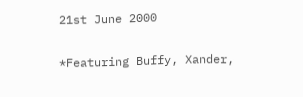21st June 2000

*Featuring Buffy, Xander,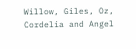Willow, Giles, Oz, Cordelia and Angel